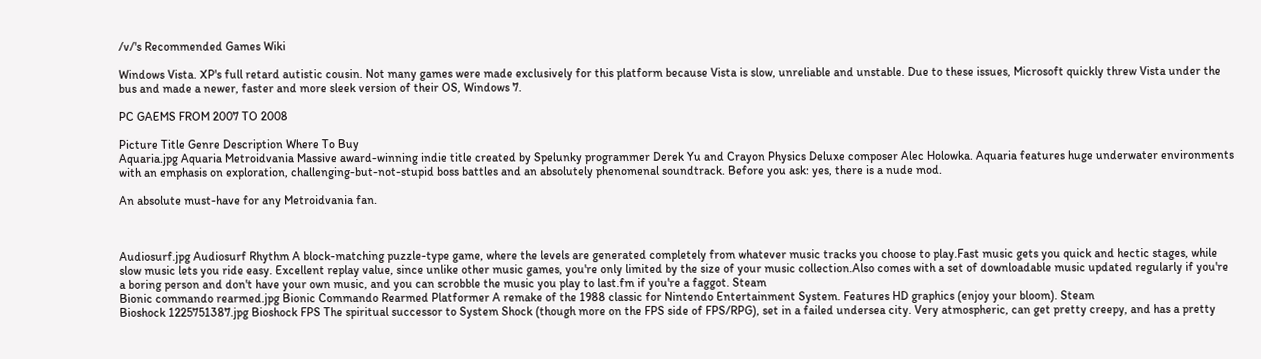/v/'s Recommended Games Wiki

Windows Vista. XP's full retard autistic cousin. Not many games were made exclusively for this platform because Vista is slow, unreliable and unstable. Due to these issues, Microsoft quickly threw Vista under the bus and made a newer, faster and more sleek version of their OS, Windows 7.

PC GAEMS FROM 2007 TO 2008

Picture Title Genre Description Where To Buy
Aquaria.jpg Aquaria Metroidvania Massive award-winning indie title created by Spelunky programmer Derek Yu and Crayon Physics Deluxe composer Alec Holowka. Aquaria features huge underwater environments with an emphasis on exploration, challenging-but-not-stupid boss battles and an absolutely phenomenal soundtrack. Before you ask: yes, there is a nude mod.

An absolute must-have for any Metroidvania fan.



Audiosurf.jpg Audiosurf Rhythm A block-matching puzzle-type game, where the levels are generated completely from whatever music tracks you choose to play.Fast music gets you quick and hectic stages, while slow music lets you ride easy. Excellent replay value, since unlike other music games, you're only limited by the size of your music collection.Also comes with a set of downloadable music updated regularly if you're a boring person and don't have your own music, and you can scrobble the music you play to last.fm if you're a faggot. Steam
Bionic commando rearmed.jpg Bionic Commando Rearmed Platformer A remake of the 1988 classic for Nintendo Entertainment System. Features HD graphics (enjoy your bloom). Steam
Bioshock 1225751387.jpg Bioshock FPS The spiritual successor to System Shock (though more on the FPS side of FPS/RPG), set in a failed undersea city. Very atmospheric, can get pretty creepy, and has a pretty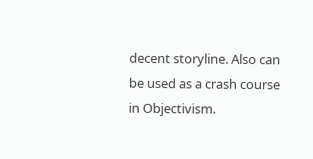decent storyline. Also can be used as a crash course in Objectivism.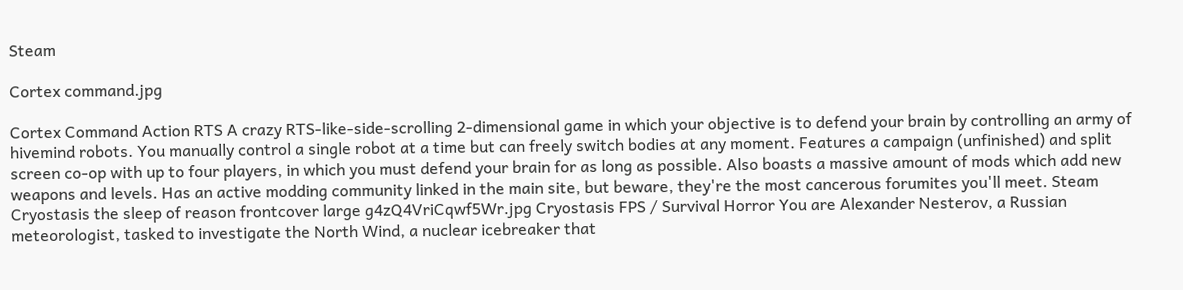Steam

Cortex command.jpg

Cortex Command Action RTS A crazy RTS-like-side-scrolling 2-dimensional game in which your objective is to defend your brain by controlling an army of hivemind robots. You manually control a single robot at a time but can freely switch bodies at any moment. Features a campaign (unfinished) and split screen co-op with up to four players, in which you must defend your brain for as long as possible. Also boasts a massive amount of mods which add new weapons and levels. Has an active modding community linked in the main site, but beware, they're the most cancerous forumites you'll meet. Steam
Cryostasis the sleep of reason frontcover large g4zQ4VriCqwf5Wr.jpg Cryostasis FPS / Survival Horror You are Alexander Nesterov, a Russian meteorologist, tasked to investigate the North Wind, a nuclear icebreaker that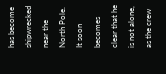has become shipwrecked near the North Pole. It soon becomes clear that he is not alone, as the crew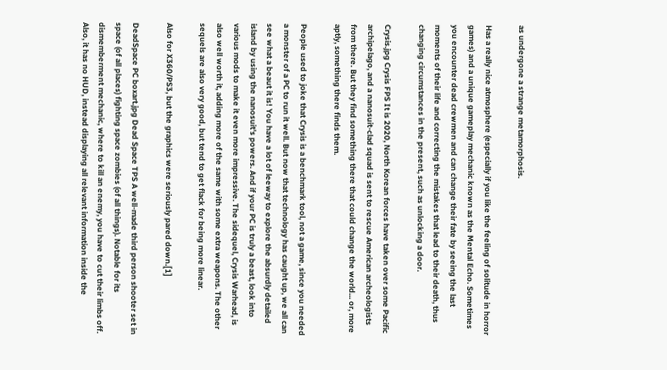as undergone a strange metamorphosis.

Has a really nice atmosphere (especially if you like the feeling of solitude in horror games) and a unique gameplay mechanic known as the Mental Echo. Sometimes you encounter dead crewmen and can change their fate by seeing the last moments of their life and correcting the mistakes that lead to their death, thus changing circumstances in the present, such as unlocking a door.

Crysis.jpg Crysis FPS It is 2020, North Korean forces have taken over some Pacific archipelago, and a nanosuit-clad squad is sent to rescue American archeologists from there. But they find something there that could change the world... or, more aptly, something there finds them.

People used to joke that Crysis is a benchmark tool, not a game, since you needed a monster of a PC to run it well. But now that technology has caught up, we all can see what a beaut it is! You have a lot of leeway to explore the absurdly detailed island by using the nanosuit's powers. And if your PC is truly a beast, look into various mods to make it even more impressive. The sidequel, Crysis Warhead, is also well worth it, adding more of the same with some extra weapons. The other sequels are also very good, but tend to get flack for being more linear.

Also for X360/PS3, but the graphics were seriously pared down.[1]

DeadSpace PC boxart.jpg Dead Space TPS A well-made third person shooter set in space (of all places) fighting space zombies (of all things). Notable for its dismemberment mechanic, where to kill an enemy, you have to cut their limbs off. Also, it has no HUD, instead displaying all relevant information inside the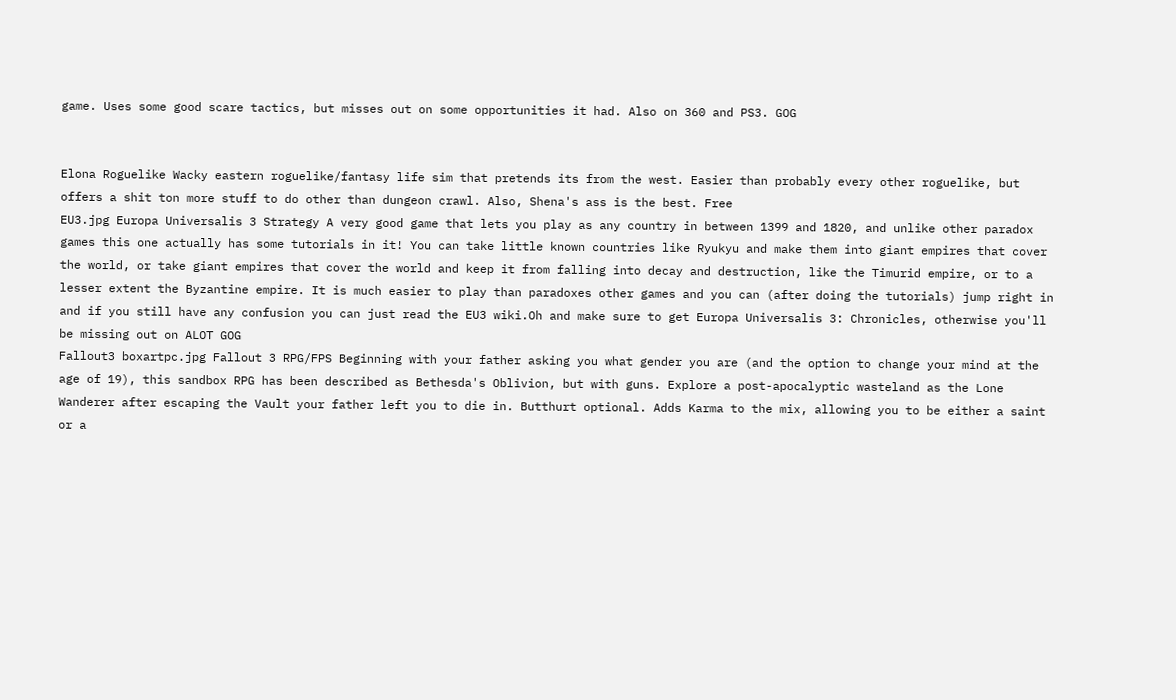game. Uses some good scare tactics, but misses out on some opportunities it had. Also on 360 and PS3. GOG


Elona Roguelike Wacky eastern roguelike/fantasy life sim that pretends its from the west. Easier than probably every other roguelike, but offers a shit ton more stuff to do other than dungeon crawl. Also, Shena's ass is the best. Free
EU3.jpg Europa Universalis 3 Strategy A very good game that lets you play as any country in between 1399 and 1820, and unlike other paradox games this one actually has some tutorials in it! You can take little known countries like Ryukyu and make them into giant empires that cover the world, or take giant empires that cover the world and keep it from falling into decay and destruction, like the Timurid empire, or to a lesser extent the Byzantine empire. It is much easier to play than paradoxes other games and you can (after doing the tutorials) jump right in and if you still have any confusion you can just read the EU3 wiki.Oh and make sure to get Europa Universalis 3: Chronicles, otherwise you'll be missing out on ALOT GOG
Fallout3 boxartpc.jpg Fallout 3 RPG/FPS Beginning with your father asking you what gender you are (and the option to change your mind at the age of 19), this sandbox RPG has been described as Bethesda's Oblivion, but with guns. Explore a post-apocalyptic wasteland as the Lone Wanderer after escaping the Vault your father left you to die in. Butthurt optional. Adds Karma to the mix, allowing you to be either a saint or a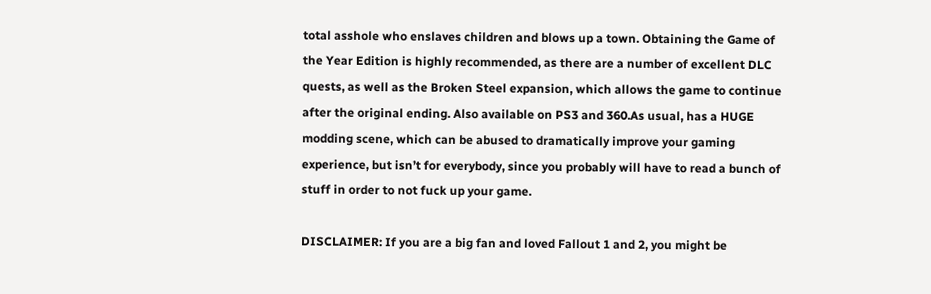total asshole who enslaves children and blows up a town. Obtaining the Game of the Year Edition is highly recommended, as there are a number of excellent DLC quests, as well as the Broken Steel expansion, which allows the game to continue after the original ending. Also available on PS3 and 360.As usual, has a HUGE modding scene, which can be abused to dramatically improve your gaming experience, but isn’t for everybody, since you probably will have to read a bunch of stuff in order to not fuck up your game.

DISCLAIMER: If you are a big fan and loved Fallout 1 and 2, you might be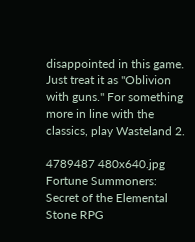disappointed in this game. Just treat it as "Oblivion with guns." For something more in line with the classics, play Wasteland 2.

4789487 480x640.jpg Fortune Summoners: Secret of the Elemental Stone RPG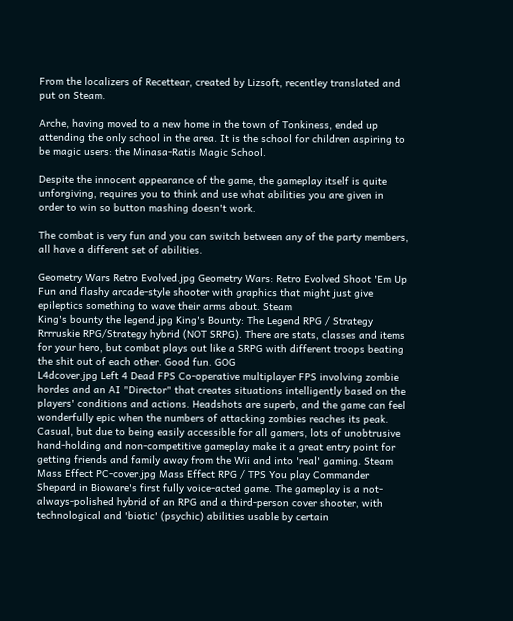From the localizers of Recettear, created by Lizsoft, recentley translated and put on Steam.

Arche, having moved to a new home in the town of Tonkiness, ended up attending the only school in the area. It is the school for children aspiring to be magic users: the Minasa-Ratis Magic School.

Despite the innocent appearance of the game, the gameplay itself is quite unforgiving, requires you to think and use what abilities you are given in order to win so button mashing doesn't work.

The combat is very fun and you can switch between any of the party members, all have a different set of abilities.

Geometry Wars Retro Evolved.jpg Geometry Wars: Retro Evolved Shoot 'Em Up Fun and flashy arcade-style shooter with graphics that might just give epileptics something to wave their arms about. Steam
King's bounty the legend.jpg King's Bounty: The Legend RPG / Strategy Rrrruskie RPG/Strategy hybrid (NOT SRPG). There are stats, classes and items for your hero, but combat plays out like a SRPG with different troops beating the shit out of each other. Good fun. GOG
L4dcover.jpg Left 4 Dead FPS Co-operative multiplayer FPS involving zombie hordes and an AI "Director" that creates situations intelligently based on the players' conditions and actions. Headshots are superb, and the game can feel wonderfully epic when the numbers of attacking zombies reaches its peak. Casual, but due to being easily accessible for all gamers, lots of unobtrusive hand-holding and non-competitive gameplay make it a great entry point for getting friends and family away from the Wii and into 'real' gaming. Steam
Mass Effect PC-cover.jpg Mass Effect RPG / TPS You play Commander Shepard in Bioware's first fully voice-acted game. The gameplay is a not-always-polished hybrid of an RPG and a third-person cover shooter, with technological and 'biotic' (psychic) abilities usable by certain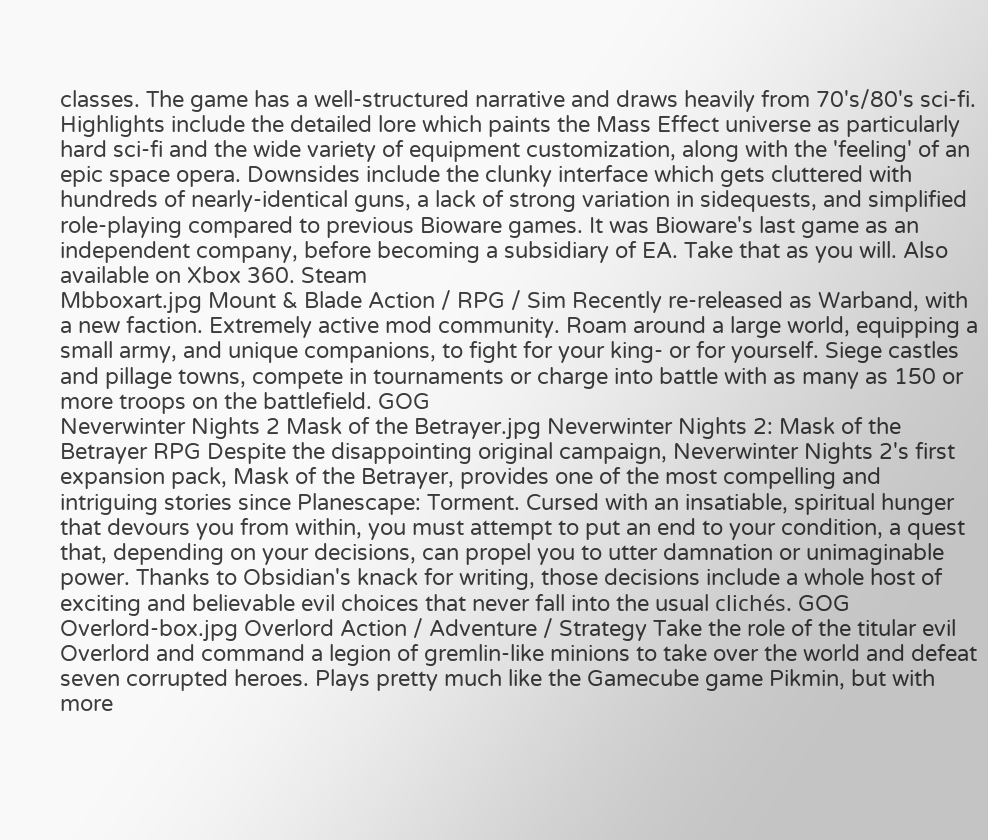classes. The game has a well-structured narrative and draws heavily from 70's/80's sci-fi. Highlights include the detailed lore which paints the Mass Effect universe as particularly hard sci-fi and the wide variety of equipment customization, along with the 'feeling' of an epic space opera. Downsides include the clunky interface which gets cluttered with hundreds of nearly-identical guns, a lack of strong variation in sidequests, and simplified role-playing compared to previous Bioware games. It was Bioware's last game as an independent company, before becoming a subsidiary of EA. Take that as you will. Also available on Xbox 360. Steam
Mbboxart.jpg Mount & Blade Action / RPG / Sim Recently re-released as Warband, with a new faction. Extremely active mod community. Roam around a large world, equipping a small army, and unique companions, to fight for your king- or for yourself. Siege castles and pillage towns, compete in tournaments or charge into battle with as many as 150 or more troops on the battlefield. GOG
Neverwinter Nights 2 Mask of the Betrayer.jpg Neverwinter Nights 2: Mask of the Betrayer RPG Despite the disappointing original campaign, Neverwinter Nights 2's first expansion pack, Mask of the Betrayer, provides one of the most compelling and intriguing stories since Planescape: Torment. Cursed with an insatiable, spiritual hunger that devours you from within, you must attempt to put an end to your condition, a quest that, depending on your decisions, can propel you to utter damnation or unimaginable power. Thanks to Obsidian's knack for writing, those decisions include a whole host of exciting and believable evil choices that never fall into the usual clichés. GOG
Overlord-box.jpg Overlord Action / Adventure / Strategy Take the role of the titular evil Overlord and command a legion of gremlin-like minions to take over the world and defeat seven corrupted heroes. Plays pretty much like the Gamecube game Pikmin, but with more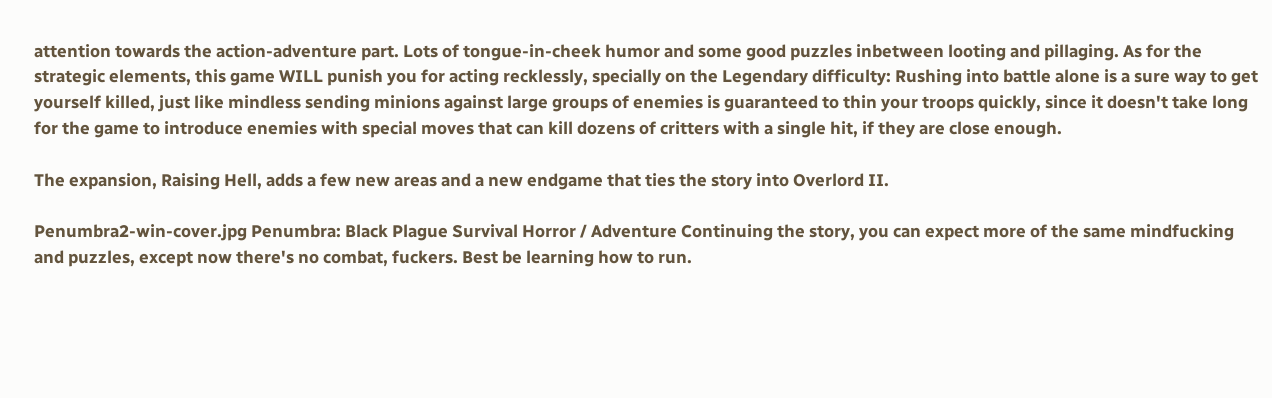attention towards the action-adventure part. Lots of tongue-in-cheek humor and some good puzzles inbetween looting and pillaging. As for the strategic elements, this game WILL punish you for acting recklessly, specially on the Legendary difficulty: Rushing into battle alone is a sure way to get yourself killed, just like mindless sending minions against large groups of enemies is guaranteed to thin your troops quickly, since it doesn't take long for the game to introduce enemies with special moves that can kill dozens of critters with a single hit, if they are close enough.

The expansion, Raising Hell, adds a few new areas and a new endgame that ties the story into Overlord II.

Penumbra2-win-cover.jpg Penumbra: Black Plague Survival Horror / Adventure Continuing the story, you can expect more of the same mindfucking and puzzles, except now there's no combat, fuckers. Best be learning how to run.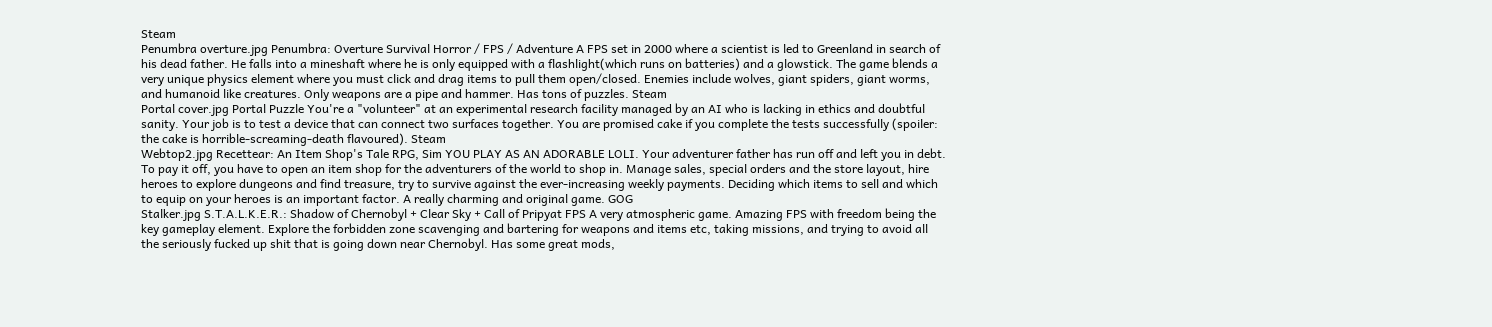Steam
Penumbra overture.jpg Penumbra: Overture Survival Horror / FPS / Adventure A FPS set in 2000 where a scientist is led to Greenland in search of his dead father. He falls into a mineshaft where he is only equipped with a flashlight(which runs on batteries) and a glowstick. The game blends a very unique physics element where you must click and drag items to pull them open/closed. Enemies include wolves, giant spiders, giant worms, and humanoid like creatures. Only weapons are a pipe and hammer. Has tons of puzzles. Steam
Portal cover.jpg Portal Puzzle You're a "volunteer" at an experimental research facility managed by an AI who is lacking in ethics and doubtful sanity. Your job is to test a device that can connect two surfaces together. You are promised cake if you complete the tests successfully (spoiler: the cake is horrible-screaming-death flavoured). Steam
Webtop2.jpg Recettear: An Item Shop's Tale RPG, Sim YOU PLAY AS AN ADORABLE LOLI. Your adventurer father has run off and left you in debt. To pay it off, you have to open an item shop for the adventurers of the world to shop in. Manage sales, special orders and the store layout, hire heroes to explore dungeons and find treasure, try to survive against the ever-increasing weekly payments. Deciding which items to sell and which to equip on your heroes is an important factor. A really charming and original game. GOG
Stalker.jpg S.T.A.L.K.E.R.: Shadow of Chernobyl + Clear Sky + Call of Pripyat FPS A very atmospheric game. Amazing FPS with freedom being the key gameplay element. Explore the forbidden zone scavenging and bartering for weapons and items etc, taking missions, and trying to avoid all the seriously fucked up shit that is going down near Chernobyl. Has some great mods,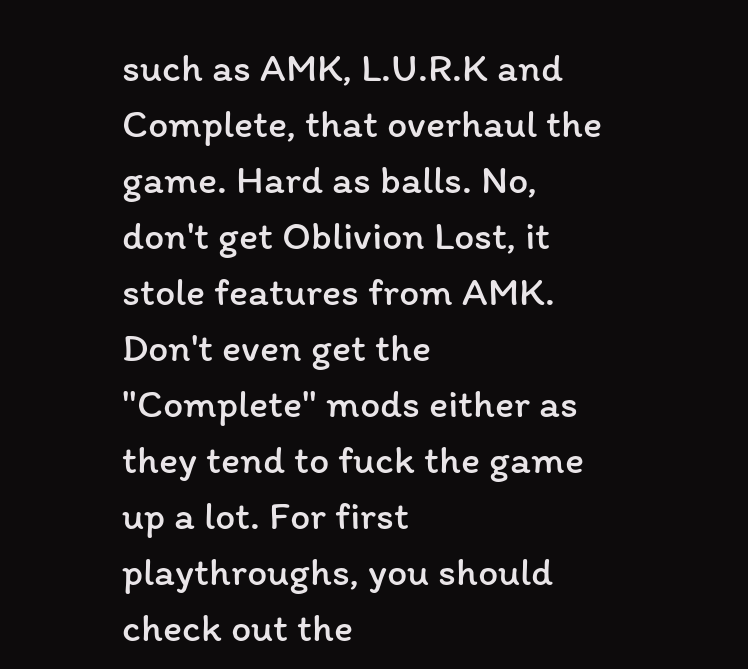such as AMK, L.U.R.K and Complete, that overhaul the game. Hard as balls. No, don't get Oblivion Lost, it stole features from AMK. Don't even get the "Complete" mods either as they tend to fuck the game up a lot. For first playthroughs, you should check out the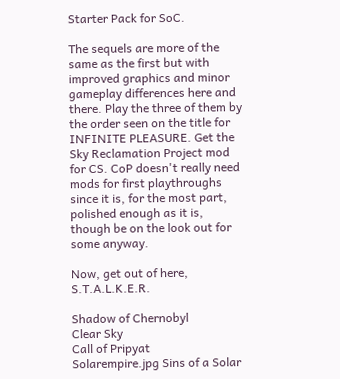Starter Pack for SoC.

The sequels are more of the same as the first but with improved graphics and minor gameplay differences here and there. Play the three of them by the order seen on the title for INFINITE PLEASURE. Get the Sky Reclamation Project mod for CS. CoP doesn't really need mods for first playthroughs since it is, for the most part, polished enough as it is, though be on the look out for some anyway.

Now, get out of here, S.T.A.L.K.E.R.

Shadow of Chernobyl
Clear Sky
Call of Pripyat
Solarempire.jpg Sins of a Solar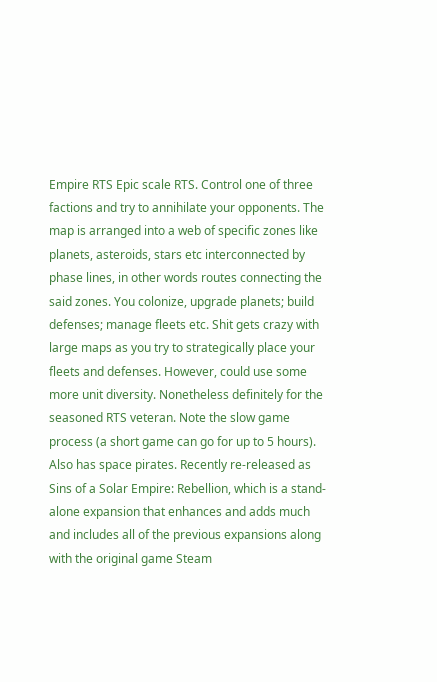Empire RTS Epic scale RTS. Control one of three factions and try to annihilate your opponents. The map is arranged into a web of specific zones like planets, asteroids, stars etc interconnected by phase lines, in other words routes connecting the said zones. You colonize, upgrade planets; build defenses; manage fleets etc. Shit gets crazy with large maps as you try to strategically place your fleets and defenses. However, could use some more unit diversity. Nonetheless definitely for the seasoned RTS veteran. Note the slow game process (a short game can go for up to 5 hours). Also has space pirates. Recently re-released as Sins of a Solar Empire: Rebellion, which is a stand-alone expansion that enhances and adds much and includes all of the previous expansions along with the original game Steam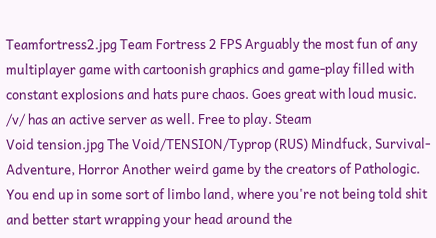Teamfortress2.jpg Team Fortress 2 FPS Arguably the most fun of any multiplayer game with cartoonish graphics and game-play filled with constant explosions and hats pure chaos. Goes great with loud music. /v/ has an active server as well. Free to play. Steam
Void tension.jpg The Void/TENSION/Typrop (RUS) Mindfuck, Survival-Adventure, Horror Another weird game by the creators of Pathologic. You end up in some sort of limbo land, where you're not being told shit and better start wrapping your head around the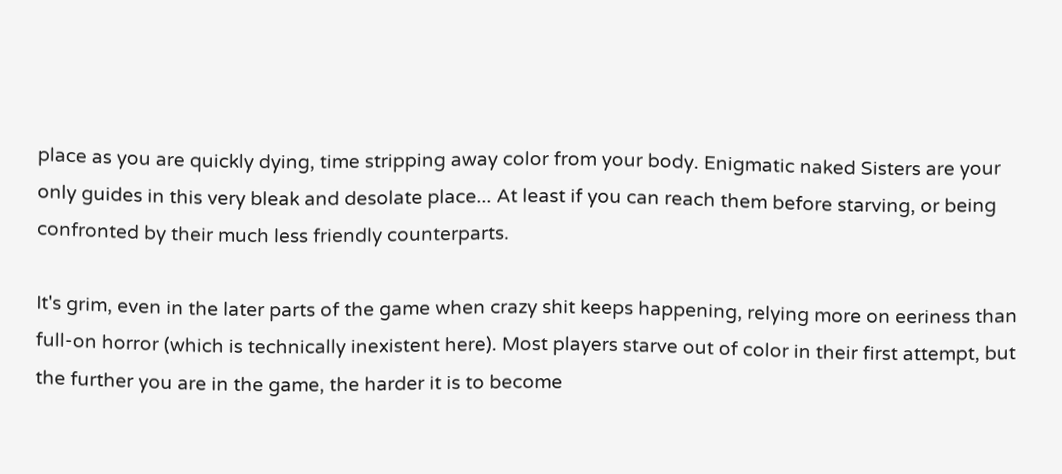place as you are quickly dying, time stripping away color from your body. Enigmatic naked Sisters are your only guides in this very bleak and desolate place... At least if you can reach them before starving, or being confronted by their much less friendly counterparts.

It's grim, even in the later parts of the game when crazy shit keeps happening, relying more on eeriness than full-on horror (which is technically inexistent here). Most players starve out of color in their first attempt, but the further you are in the game, the harder it is to become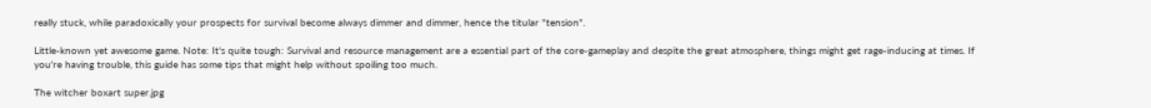really stuck, while paradoxically your prospects for survival become always dimmer and dimmer, hence the titular "tension".

Little-known yet awesome game. Note: It's quite tough: Survival and resource management are a essential part of the core-gameplay and despite the great atmosphere, things might get rage-inducing at times. If you're having trouble, this guide has some tips that might help without spoiling too much.

The witcher boxart super.jpg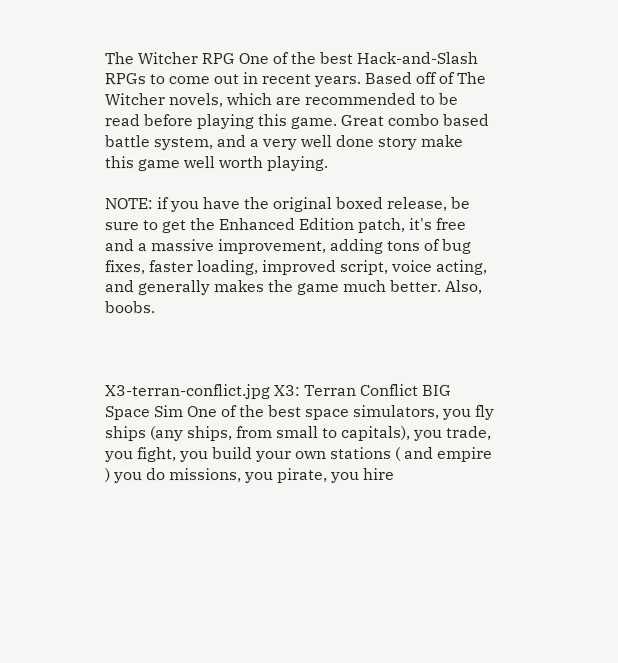The Witcher RPG One of the best Hack-and-Slash RPGs to come out in recent years. Based off of The Witcher novels, which are recommended to be read before playing this game. Great combo based battle system, and a very well done story make this game well worth playing.

NOTE: if you have the original boxed release, be sure to get the Enhanced Edition patch, it's free and a massive improvement, adding tons of bug fixes, faster loading, improved script, voice acting, and generally makes the game much better. Also, boobs.



X3-terran-conflict.jpg X3: Terran Conflict BIG Space Sim One of the best space simulators, you fly ships (any ships, from small to capitals), you trade, you fight, you build your own stations ( and empire ) you do missions, you pirate, you hire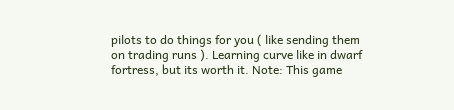pilots to do things for you ( like sending them on trading runs ). Learning curve like in dwarf fortress, but its worth it. Note: This game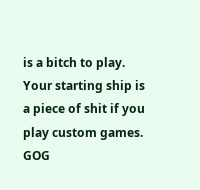is a bitch to play. Your starting ship is a piece of shit if you play custom games. GOG